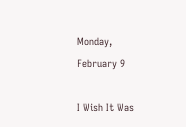Monday, February 9

I Wish It Was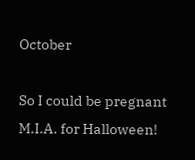October

So I could be pregnant M.I.A. for Halloween!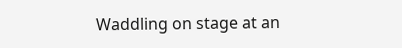Waddling on stage at an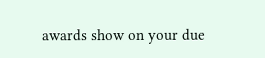awards show on your due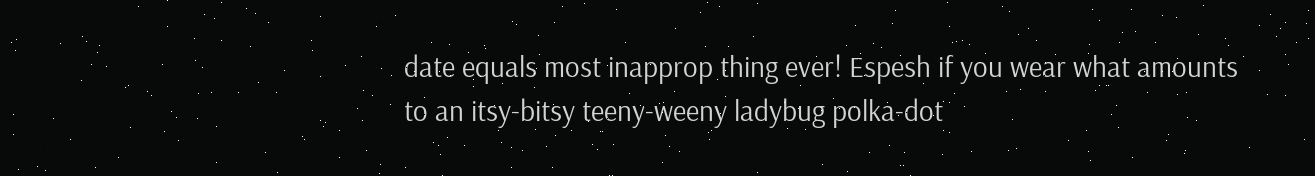date equals most inapprop thing ever! Espesh if you wear what amounts to an itsy-bitsy teeny-weeny ladybug polka-dot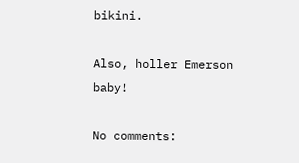bikini.

Also, holler Emerson baby!

No comments: